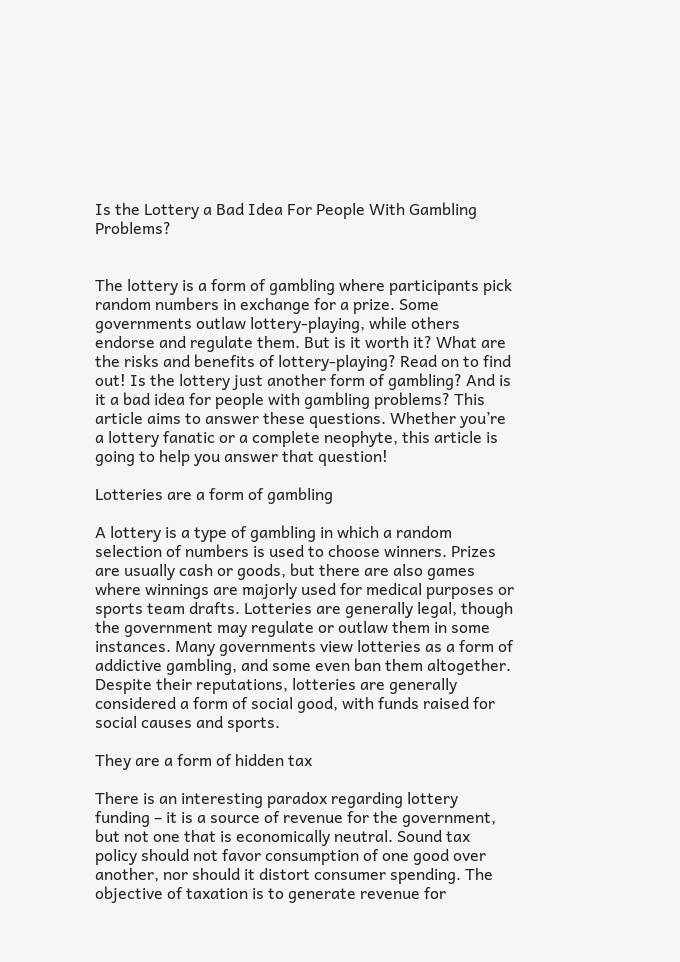Is the Lottery a Bad Idea For People With Gambling Problems?


The lottery is a form of gambling where participants pick random numbers in exchange for a prize. Some governments outlaw lottery-playing, while others endorse and regulate them. But is it worth it? What are the risks and benefits of lottery-playing? Read on to find out! Is the lottery just another form of gambling? And is it a bad idea for people with gambling problems? This article aims to answer these questions. Whether you’re a lottery fanatic or a complete neophyte, this article is going to help you answer that question!

Lotteries are a form of gambling

A lottery is a type of gambling in which a random selection of numbers is used to choose winners. Prizes are usually cash or goods, but there are also games where winnings are majorly used for medical purposes or sports team drafts. Lotteries are generally legal, though the government may regulate or outlaw them in some instances. Many governments view lotteries as a form of addictive gambling, and some even ban them altogether. Despite their reputations, lotteries are generally considered a form of social good, with funds raised for social causes and sports.

They are a form of hidden tax

There is an interesting paradox regarding lottery funding – it is a source of revenue for the government, but not one that is economically neutral. Sound tax policy should not favor consumption of one good over another, nor should it distort consumer spending. The objective of taxation is to generate revenue for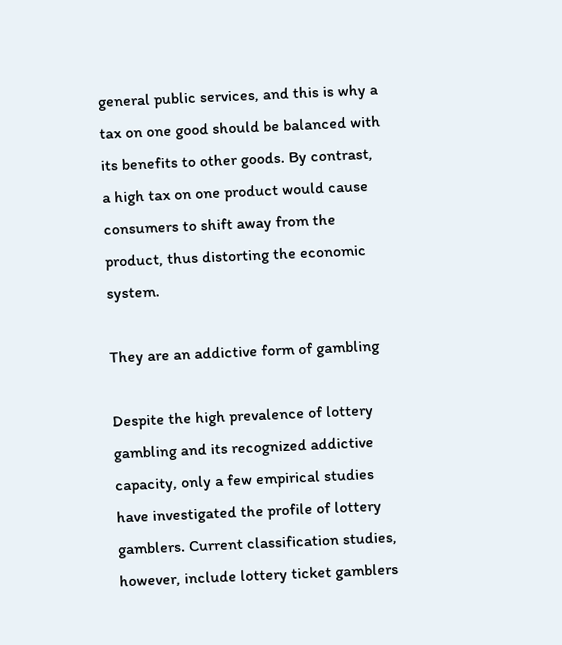general public services, and this is why a tax on one good should be balanced with its benefits to other goods. By contrast, a high tax on one product would cause consumers to shift away from the product, thus distorting the economic system.

They are an addictive form of gambling

Despite the high prevalence of lottery gambling and its recognized addictive capacity, only a few empirical studies have investigated the profile of lottery gamblers. Current classification studies, however, include lottery ticket gamblers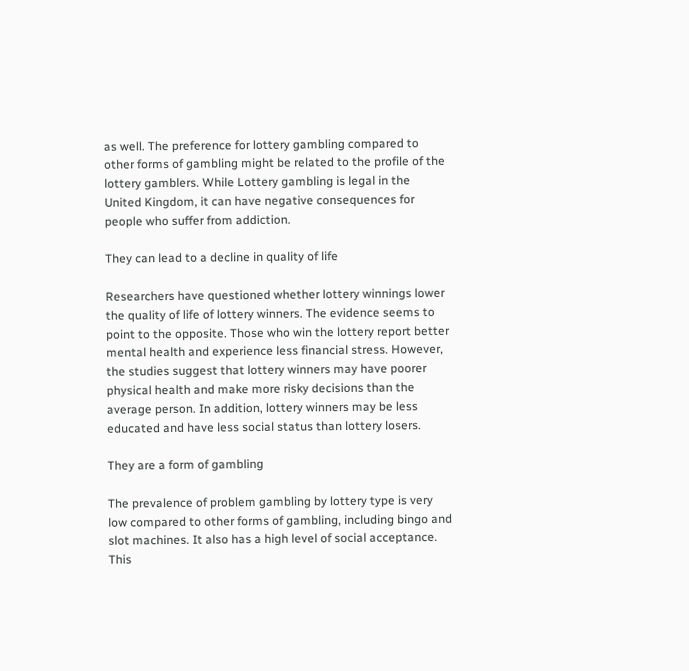as well. The preference for lottery gambling compared to other forms of gambling might be related to the profile of the lottery gamblers. While Lottery gambling is legal in the United Kingdom, it can have negative consequences for people who suffer from addiction.

They can lead to a decline in quality of life

Researchers have questioned whether lottery winnings lower the quality of life of lottery winners. The evidence seems to point to the opposite. Those who win the lottery report better mental health and experience less financial stress. However, the studies suggest that lottery winners may have poorer physical health and make more risky decisions than the average person. In addition, lottery winners may be less educated and have less social status than lottery losers.

They are a form of gambling

The prevalence of problem gambling by lottery type is very low compared to other forms of gambling, including bingo and slot machines. It also has a high level of social acceptance. This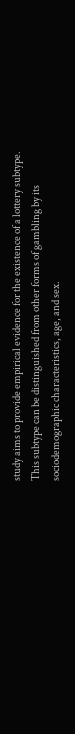study aims to provide empirical evidence for the existence of a lottery subtype. This subtype can be distinguished from other forms of gambling by its sociodemographic characteristics, age, and sex.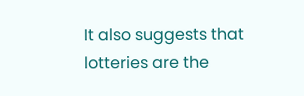It also suggests that lotteries are the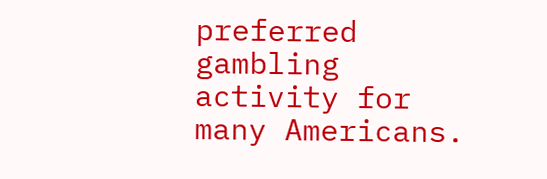preferred gambling activity for many Americans.